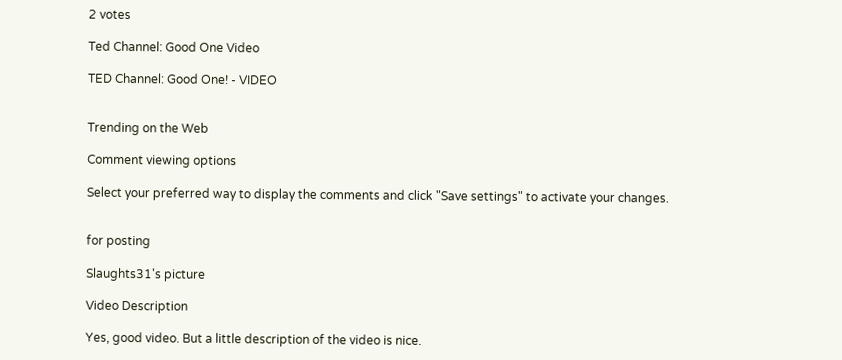2 votes

Ted Channel: Good One Video

TED Channel: Good One! - VIDEO


Trending on the Web

Comment viewing options

Select your preferred way to display the comments and click "Save settings" to activate your changes.


for posting

Slaughts31's picture

Video Description

Yes, good video. But a little description of the video is nice.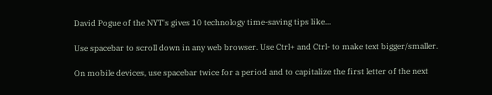David Pogue of the NYT's gives 10 technology time-saving tips like...

Use spacebar to scroll down in any web browser. Use Ctrl+ and Ctrl- to make text bigger/smaller.

On mobile devices, use spacebar twice for a period and to capitalize the first letter of the next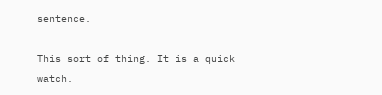sentence.

This sort of thing. It is a quick watch.